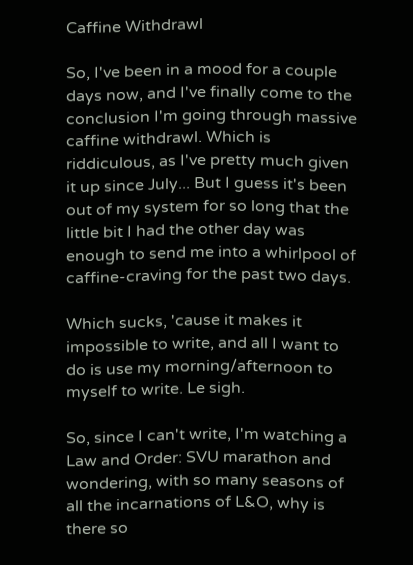Caffine Withdrawl

So, I've been in a mood for a couple days now, and I've finally come to the conclusion I'm going through massive caffine withdrawl. Which is riddiculous, as I've pretty much given it up since July... But I guess it's been out of my system for so long that the little bit I had the other day was enough to send me into a whirlpool of caffine-craving for the past two days.

Which sucks, 'cause it makes it impossible to write, and all I want to do is use my morning/afternoon to myself to write. Le sigh.

So, since I can't write, I'm watching a Law and Order: SVU marathon and wondering, with so many seasons of all the incarnations of L&O, why is there so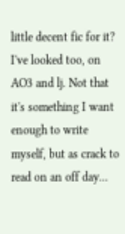little decent fic for it? I've looked too, on AO3 and lj. Not that it's something I want enough to write myself, but as crack to read on an off day...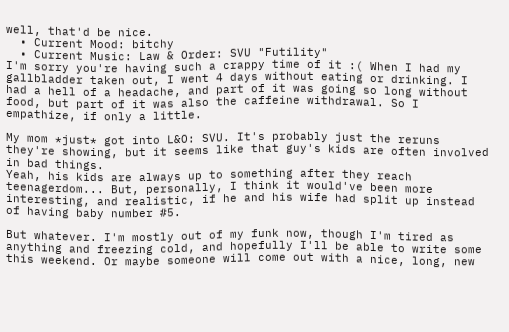well, that'd be nice.
  • Current Mood: bitchy
  • Current Music: Law & Order: SVU "Futility"
I'm sorry you're having such a crappy time of it :( When I had my gallbladder taken out, I went 4 days without eating or drinking. I had a hell of a headache, and part of it was going so long without food, but part of it was also the caffeine withdrawal. So I empathize, if only a little.

My mom *just* got into L&O: SVU. It's probably just the reruns they're showing, but it seems like that guy's kids are often involved in bad things.
Yeah, his kids are always up to something after they reach teenagerdom... But, personally, I think it would've been more interesting, and realistic, if he and his wife had split up instead of having baby number #5.

But whatever. I'm mostly out of my funk now, though I'm tired as anything and freezing cold, and hopefully I'll be able to write some this weekend. Or maybe someone will come out with a nice, long, new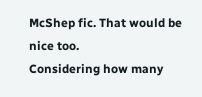McShep fic. That would be nice too.
Considering how many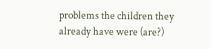problems the children they already have were (are?)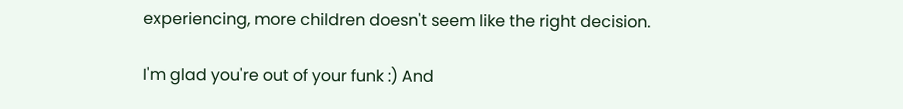experiencing, more children doesn't seem like the right decision.

I'm glad you're out of your funk :) And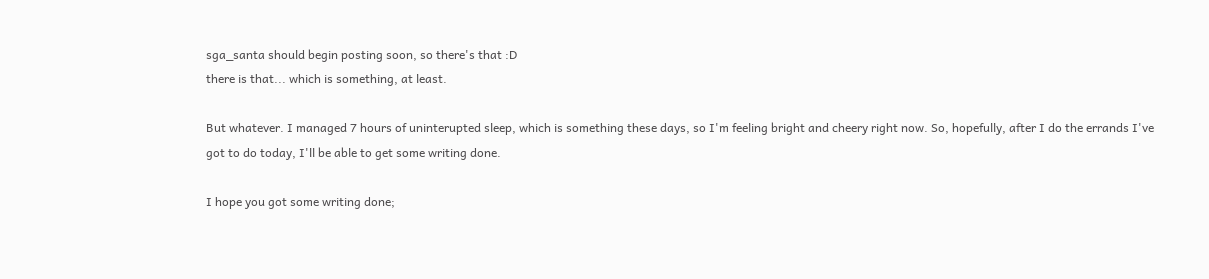sga_santa should begin posting soon, so there's that :D
there is that... which is something, at least.

But whatever. I managed 7 hours of uninterupted sleep, which is something these days, so I'm feeling bright and cheery right now. So, hopefully, after I do the errands I've got to do today, I'll be able to get some writing done.

I hope you got some writing done;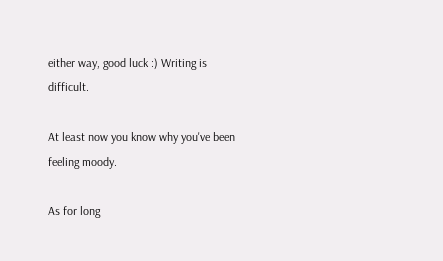either way, good luck :) Writing is difficult.

At least now you know why you've been feeling moody.

As for long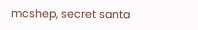mcshep, secret santa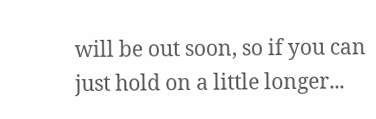will be out soon, so if you can just hold on a little longer...